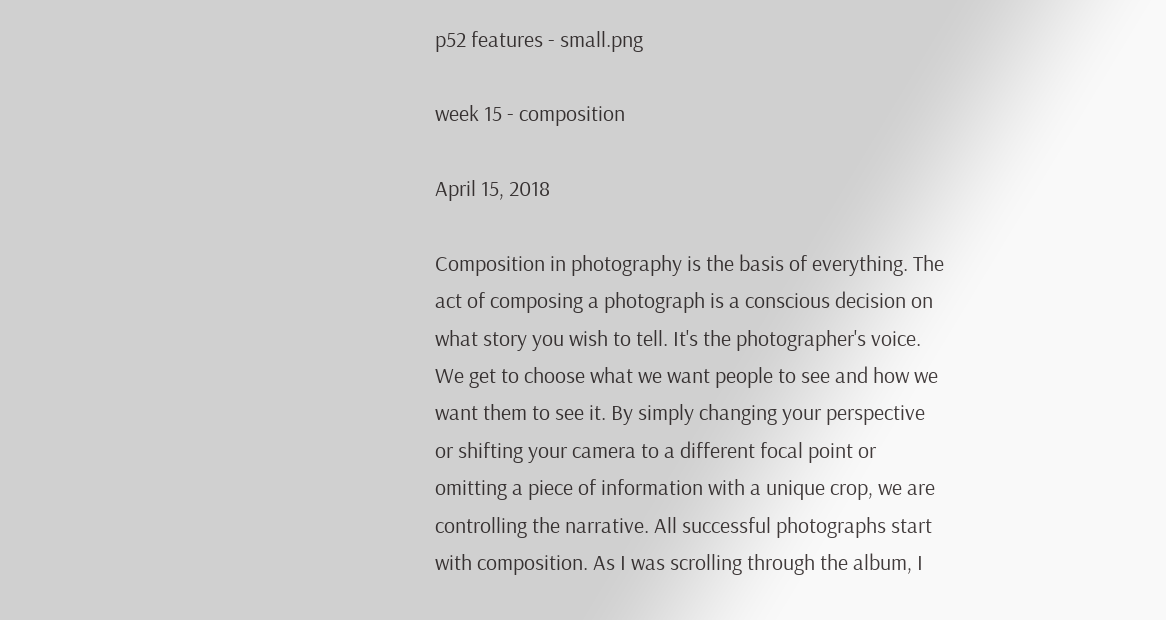p52 features - small.png

week 15 - composition

April 15, 2018

Composition in photography is the basis of everything. The act of composing a photograph is a conscious decision on what story you wish to tell. It's the photographer's voice. We get to choose what we want people to see and how we want them to see it. By simply changing your perspective or shifting your camera to a different focal point or omitting a piece of information with a unique crop, we are controlling the narrative. All successful photographs start with composition. As I was scrolling through the album, I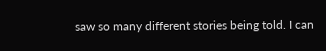saw so many different stories being told. I can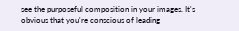see the purposeful composition in your images. It's obvious that you're conscious of leading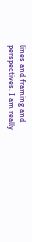lines and framing and perspectives. I am really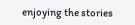enjoying the stories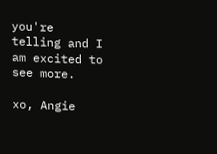you're telling and I am excited to see more.

xo, Angie